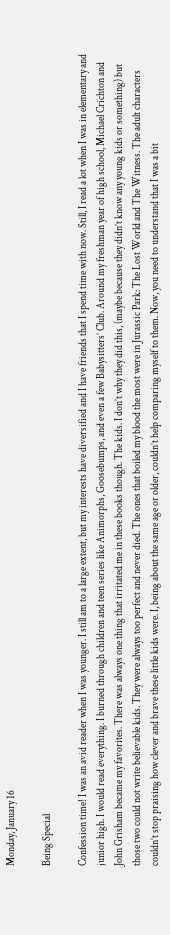Monday, January 16

Being Special

Confession time! I was an avid reader when I was younger. I still am to a large extent, but my interests have diversified and I have friends that I spend time with now. Still, I read a lot when I was in elementary and junior high. I would read everything. I burned through children and teen series like Animorphs, Goosebumps, and even a few Babysitters’ Club. Around my freshman year of high school, Michael Crichton and John Grisham became my favorites. There was always one thing that irritated me in these books though. The kids. I don’t why they did this, (maybe because they didn’t know any young kids or something) but those two could not write believable kids. They were always too perfect and never died. The ones that boiled my blood the most were in Jurassic Park: The Lost World and The Witness. The adult characters couldn’t stop praising how clever and brave these little kids were. I, being about the same age or older, couldn’t help comparing myself to them. Now, you need to understand that I was a bit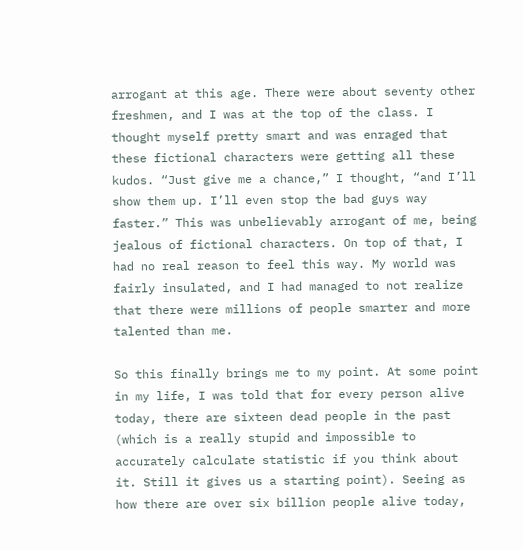arrogant at this age. There were about seventy other freshmen, and I was at the top of the class. I thought myself pretty smart and was enraged that these fictional characters were getting all these kudos. “Just give me a chance,” I thought, “and I’ll show them up. I’ll even stop the bad guys way faster.” This was unbelievably arrogant of me, being jealous of fictional characters. On top of that, I had no real reason to feel this way. My world was fairly insulated, and I had managed to not realize that there were millions of people smarter and more talented than me.

So this finally brings me to my point. At some point in my life, I was told that for every person alive today, there are sixteen dead people in the past (which is a really stupid and impossible to accurately calculate statistic if you think about it. Still it gives us a starting point). Seeing as how there are over six billion people alive today,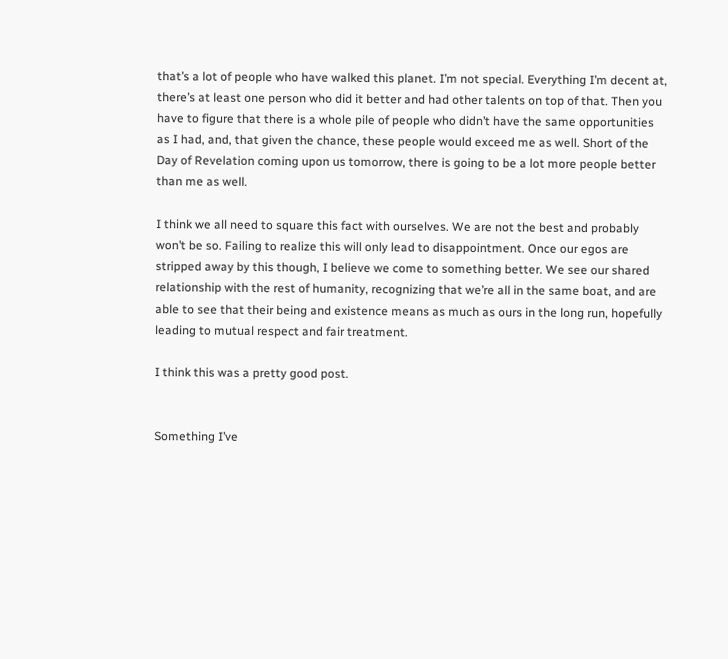that’s a lot of people who have walked this planet. I’m not special. Everything I’m decent at, there’s at least one person who did it better and had other talents on top of that. Then you have to figure that there is a whole pile of people who didn’t have the same opportunities as I had, and, that given the chance, these people would exceed me as well. Short of the Day of Revelation coming upon us tomorrow, there is going to be a lot more people better than me as well.

I think we all need to square this fact with ourselves. We are not the best and probably won’t be so. Failing to realize this will only lead to disappointment. Once our egos are stripped away by this though, I believe we come to something better. We see our shared relationship with the rest of humanity, recognizing that we’re all in the same boat, and are able to see that their being and existence means as much as ours in the long run, hopefully leading to mutual respect and fair treatment.

I think this was a pretty good post.


Something I’ve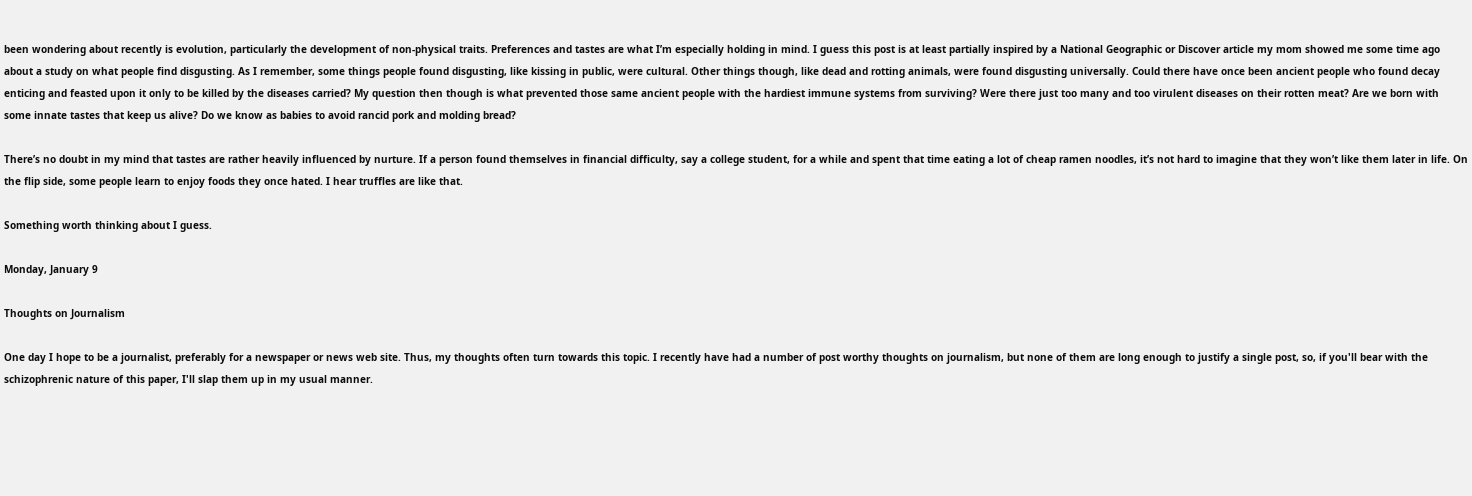been wondering about recently is evolution, particularly the development of non-physical traits. Preferences and tastes are what I’m especially holding in mind. I guess this post is at least partially inspired by a National Geographic or Discover article my mom showed me some time ago about a study on what people find disgusting. As I remember, some things people found disgusting, like kissing in public, were cultural. Other things though, like dead and rotting animals, were found disgusting universally. Could there have once been ancient people who found decay enticing and feasted upon it only to be killed by the diseases carried? My question then though is what prevented those same ancient people with the hardiest immune systems from surviving? Were there just too many and too virulent diseases on their rotten meat? Are we born with some innate tastes that keep us alive? Do we know as babies to avoid rancid pork and molding bread?

There’s no doubt in my mind that tastes are rather heavily influenced by nurture. If a person found themselves in financial difficulty, say a college student, for a while and spent that time eating a lot of cheap ramen noodles, it’s not hard to imagine that they won’t like them later in life. On the flip side, some people learn to enjoy foods they once hated. I hear truffles are like that.

Something worth thinking about I guess.

Monday, January 9

Thoughts on Journalism

One day I hope to be a journalist, preferably for a newspaper or news web site. Thus, my thoughts often turn towards this topic. I recently have had a number of post worthy thoughts on journalism, but none of them are long enough to justify a single post, so, if you'll bear with the schizophrenic nature of this paper, I'll slap them up in my usual manner.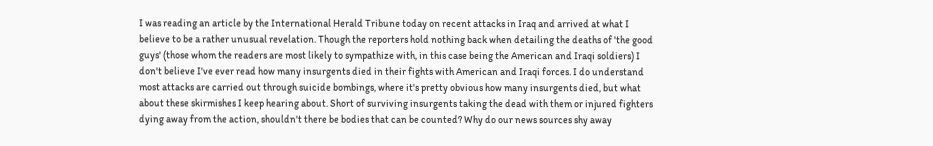I was reading an article by the International Herald Tribune today on recent attacks in Iraq and arrived at what I believe to be a rather unusual revelation. Though the reporters hold nothing back when detailing the deaths of 'the good guys' (those whom the readers are most likely to sympathize with, in this case being the American and Iraqi soldiers) I don't believe I've ever read how many insurgents died in their fights with American and Iraqi forces. I do understand most attacks are carried out through suicide bombings, where it's pretty obvious how many insurgents died, but what about these skirmishes I keep hearing about. Short of surviving insurgents taking the dead with them or injured fighters dying away from the action, shouldn't there be bodies that can be counted? Why do our news sources shy away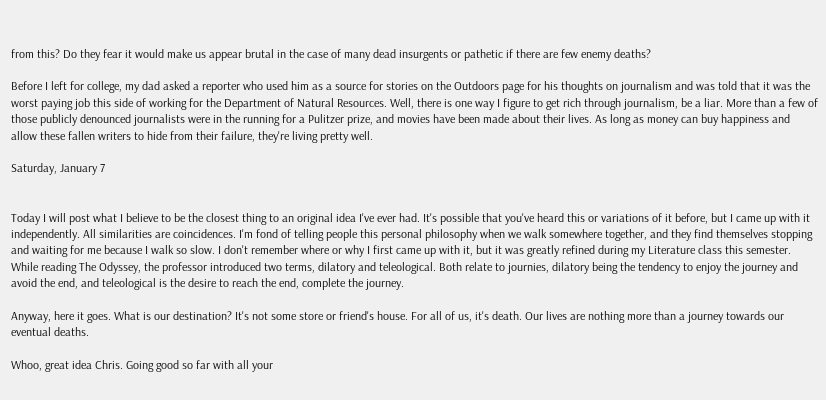from this? Do they fear it would make us appear brutal in the case of many dead insurgents or pathetic if there are few enemy deaths?

Before I left for college, my dad asked a reporter who used him as a source for stories on the Outdoors page for his thoughts on journalism and was told that it was the worst paying job this side of working for the Department of Natural Resources. Well, there is one way I figure to get rich through journalism, be a liar. More than a few of those publicly denounced journalists were in the running for a Pulitzer prize, and movies have been made about their lives. As long as money can buy happiness and allow these fallen writers to hide from their failure, they're living pretty well.

Saturday, January 7


Today I will post what I believe to be the closest thing to an original idea I've ever had. It's possible that you've heard this or variations of it before, but I came up with it independently. All similarities are coincidences. I'm fond of telling people this personal philosophy when we walk somewhere together, and they find themselves stopping and waiting for me because I walk so slow. I don't remember where or why I first came up with it, but it was greatly refined during my Literature class this semester. While reading The Odyssey, the professor introduced two terms, dilatory and teleological. Both relate to journies, dilatory being the tendency to enjoy the journey and avoid the end, and teleological is the desire to reach the end, complete the journey.

Anyway, here it goes. What is our destination? It's not some store or friend's house. For all of us, it's death. Our lives are nothing more than a journey towards our eventual deaths.

Whoo, great idea Chris. Going good so far with all your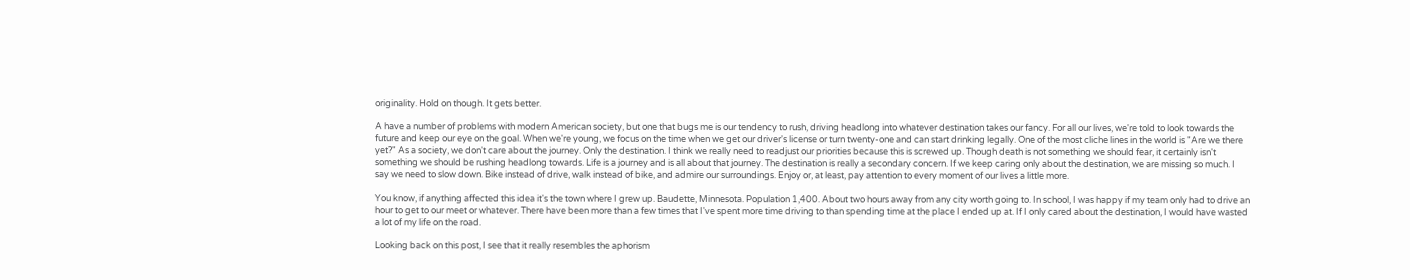originality. Hold on though. It gets better.

A have a number of problems with modern American society, but one that bugs me is our tendency to rush, driving headlong into whatever destination takes our fancy. For all our lives, we're told to look towards the future and keep our eye on the goal. When we're young, we focus on the time when we get our driver's license or turn twenty-one and can start drinking legally. One of the most cliche lines in the world is "Are we there yet?" As a society, we don't care about the journey. Only the destination. I think we really need to readjust our priorities because this is screwed up. Though death is not something we should fear, it certainly isn't something we should be rushing headlong towards. Life is a journey and is all about that journey. The destination is really a secondary concern. If we keep caring only about the destination, we are missing so much. I say we need to slow down. Bike instead of drive, walk instead of bike, and admire our surroundings. Enjoy or, at least, pay attention to every moment of our lives a little more.

You know, if anything affected this idea it's the town where I grew up. Baudette, Minnesota. Population 1,400. About two hours away from any city worth going to. In school, I was happy if my team only had to drive an hour to get to our meet or whatever. There have been more than a few times that I've spent more time driving to than spending time at the place I ended up at. If I only cared about the destination, I would have wasted a lot of my life on the road.

Looking back on this post, I see that it really resembles the aphorism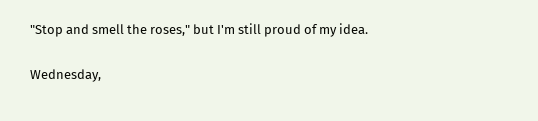"Stop and smell the roses," but I'm still proud of my idea.

Wednesday,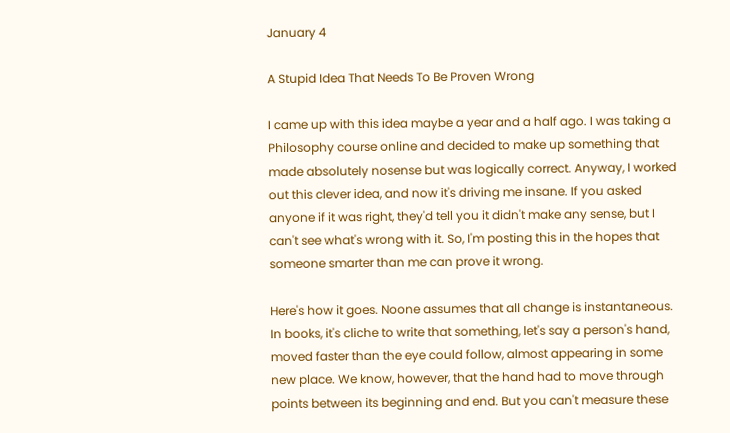January 4

A Stupid Idea That Needs To Be Proven Wrong

I came up with this idea maybe a year and a half ago. I was taking a Philosophy course online and decided to make up something that made absolutely nosense but was logically correct. Anyway, I worked out this clever idea, and now it's driving me insane. If you asked anyone if it was right, they'd tell you it didn't make any sense, but I can't see what's wrong with it. So, I'm posting this in the hopes that someone smarter than me can prove it wrong.

Here's how it goes. Noone assumes that all change is instantaneous. In books, it's cliche to write that something, let's say a person's hand, moved faster than the eye could follow, almost appearing in some new place. We know, however, that the hand had to move through points between its beginning and end. But you can't measure these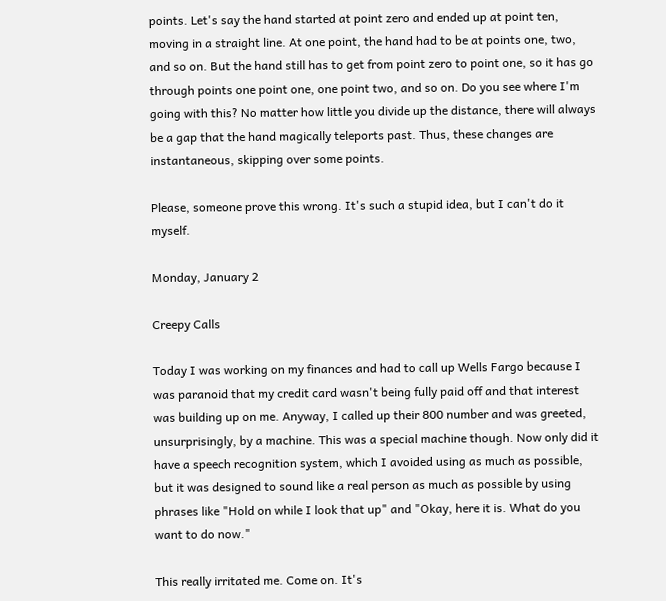points. Let's say the hand started at point zero and ended up at point ten, moving in a straight line. At one point, the hand had to be at points one, two, and so on. But the hand still has to get from point zero to point one, so it has go through points one point one, one point two, and so on. Do you see where I'm going with this? No matter how little you divide up the distance, there will always be a gap that the hand magically teleports past. Thus, these changes are instantaneous, skipping over some points.

Please, someone prove this wrong. It's such a stupid idea, but I can't do it myself.

Monday, January 2

Creepy Calls

Today I was working on my finances and had to call up Wells Fargo because I was paranoid that my credit card wasn't being fully paid off and that interest was building up on me. Anyway, I called up their 800 number and was greeted, unsurprisingly, by a machine. This was a special machine though. Now only did it have a speech recognition system, which I avoided using as much as possible, but it was designed to sound like a real person as much as possible by using phrases like "Hold on while I look that up" and "Okay, here it is. What do you want to do now."

This really irritated me. Come on. It's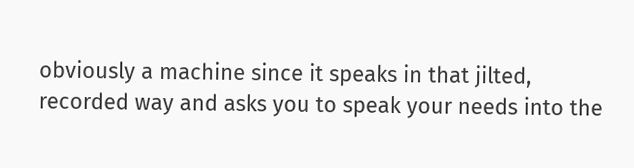obviously a machine since it speaks in that jilted, recorded way and asks you to speak your needs into the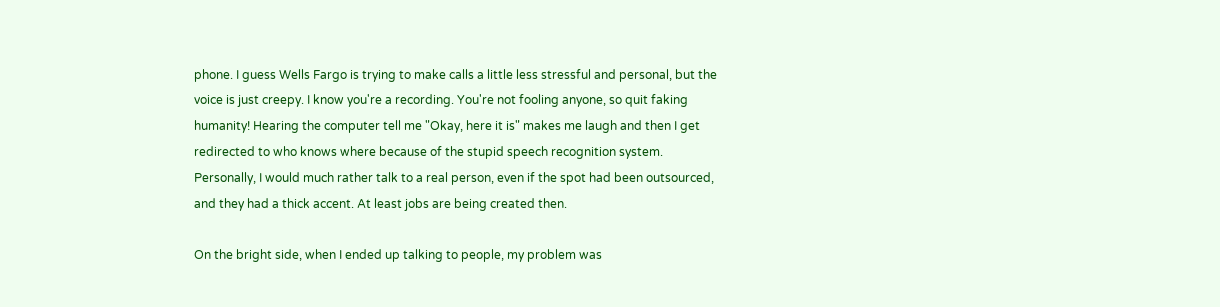phone. I guess Wells Fargo is trying to make calls a little less stressful and personal, but the voice is just creepy. I know you're a recording. You're not fooling anyone, so quit faking humanity! Hearing the computer tell me "Okay, here it is" makes me laugh and then I get redirected to who knows where because of the stupid speech recognition system. Personally, I would much rather talk to a real person, even if the spot had been outsourced, and they had a thick accent. At least jobs are being created then.

On the bright side, when I ended up talking to people, my problem was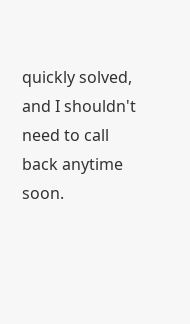quickly solved, and I shouldn't need to call back anytime soon.